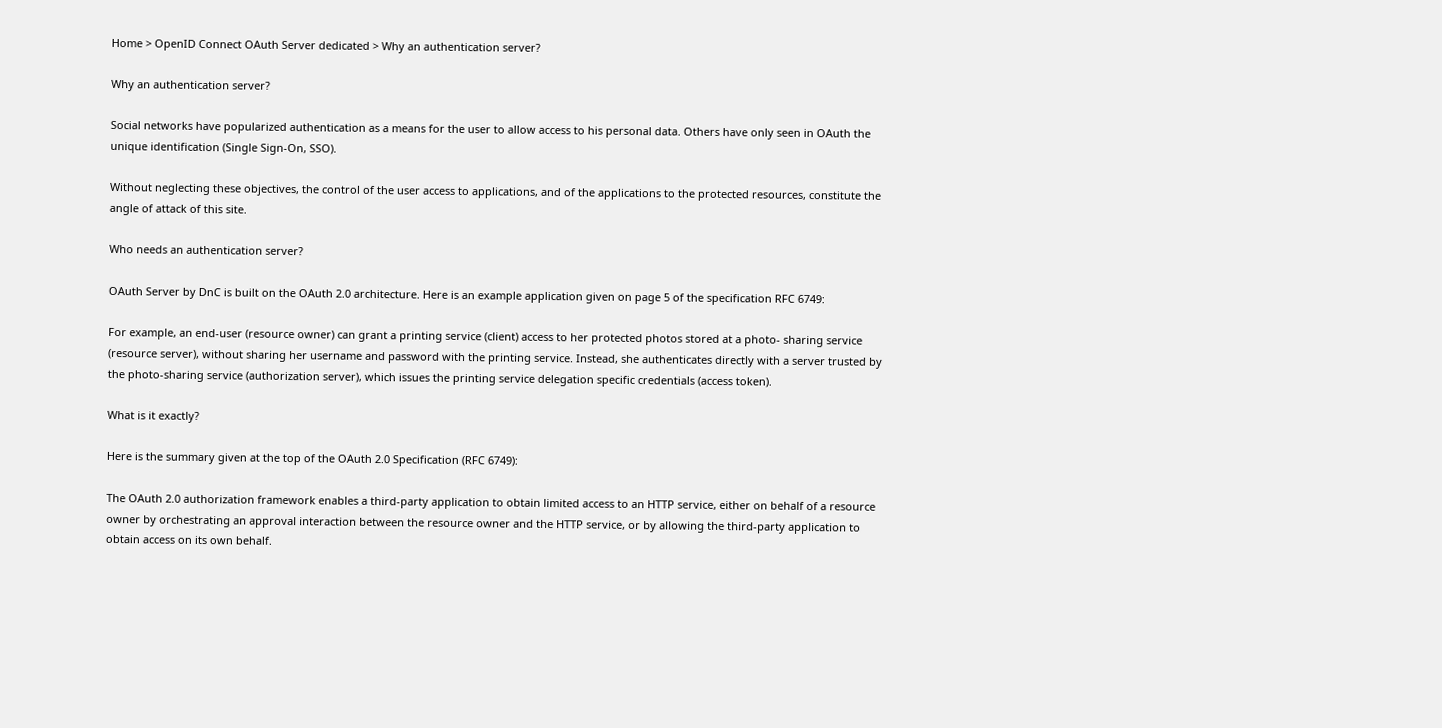Home > OpenID Connect OAuth Server dedicated > Why an authentication server?

Why an authentication server?

Social networks have popularized authentication as a means for the user to allow access to his personal data. Others have only seen in OAuth the unique identification (Single Sign-On, SSO).

Without neglecting these objectives, the control of the user access to applications, and of the applications to the protected resources, constitute the angle of attack of this site.

Who needs an authentication server?

OAuth Server by DnC is built on the OAuth 2.0 architecture. Here is an example application given on page 5 of the specification RFC 6749:

For example, an end-user (resource owner) can grant a printing service (client) access to her protected photos stored at a photo- sharing service (resource server), without sharing her username and password with the printing service. Instead, she authenticates directly with a server trusted by the photo-sharing service (authorization server), which issues the printing service delegation specific credentials (access token).

What is it exactly?

Here is the summary given at the top of the OAuth 2.0 Specification (RFC 6749):

The OAuth 2.0 authorization framework enables a third-party application to obtain limited access to an HTTP service, either on behalf of a resource owner by orchestrating an approval interaction between the resource owner and the HTTP service, or by allowing the third-party application to obtain access on its own behalf.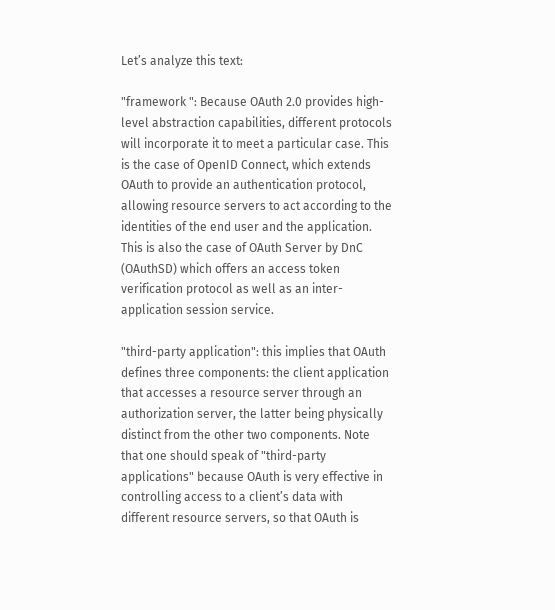Let’s analyze this text:

"framework ": Because OAuth 2.0 provides high-level abstraction capabilities, different protocols will incorporate it to meet a particular case. This is the case of OpenID Connect, which extends OAuth to provide an authentication protocol, allowing resource servers to act according to the identities of the end user and the application. This is also the case of OAuth Server by DnC (OAuthSD) which offers an access token verification protocol as well as an inter-application session service.

"third-party application": this implies that OAuth defines three components: the client application that accesses a resource server through an authorization server, the latter being physically distinct from the other two components. Note that one should speak of "third-party applications" because OAuth is very effective in controlling access to a client’s data with different resource servers, so that OAuth is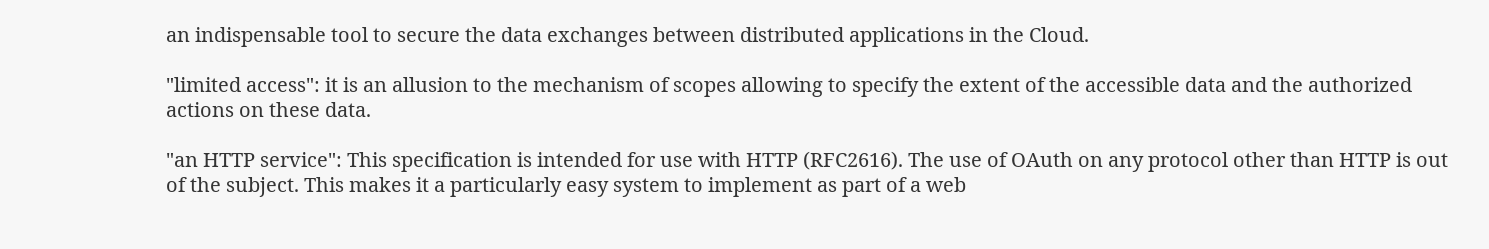an indispensable tool to secure the data exchanges between distributed applications in the Cloud.

"limited access": it is an allusion to the mechanism of scopes allowing to specify the extent of the accessible data and the authorized actions on these data.

"an HTTP service": This specification is intended for use with HTTP (RFC2616). The use of OAuth on any protocol other than HTTP is out of the subject. This makes it a particularly easy system to implement as part of a web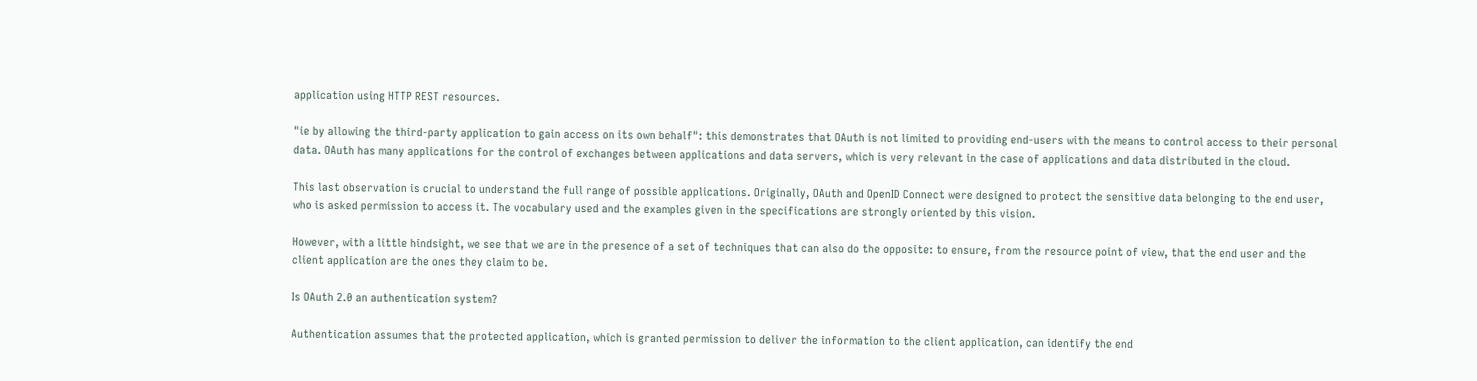application using HTTP REST resources.

"ie by allowing the third-party application to gain access on its own behalf": this demonstrates that OAuth is not limited to providing end-users with the means to control access to their personal data. OAuth has many applications for the control of exchanges between applications and data servers, which is very relevant in the case of applications and data distributed in the cloud.

This last observation is crucial to understand the full range of possible applications. Originally, OAuth and OpenID Connect were designed to protect the sensitive data belonging to the end user, who is asked permission to access it. The vocabulary used and the examples given in the specifications are strongly oriented by this vision.

However, with a little hindsight, we see that we are in the presence of a set of techniques that can also do the opposite: to ensure, from the resource point of view, that the end user and the client application are the ones they claim to be.

Is OAuth 2.0 an authentication system?

Authentication assumes that the protected application, which is granted permission to deliver the information to the client application, can identify the end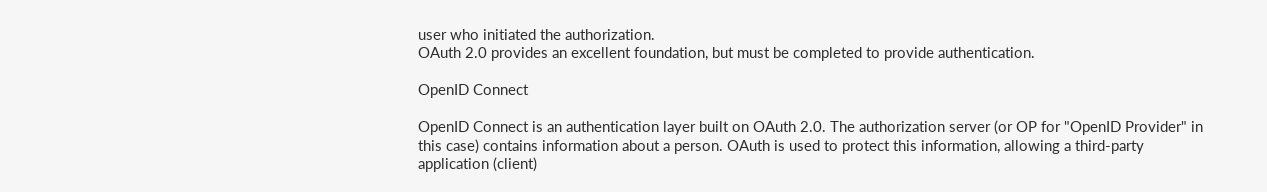user who initiated the authorization.
OAuth 2.0 provides an excellent foundation, but must be completed to provide authentication.

OpenID Connect

OpenID Connect is an authentication layer built on OAuth 2.0. The authorization server (or OP for "OpenID Provider" in this case) contains information about a person. OAuth is used to protect this information, allowing a third-party application (client)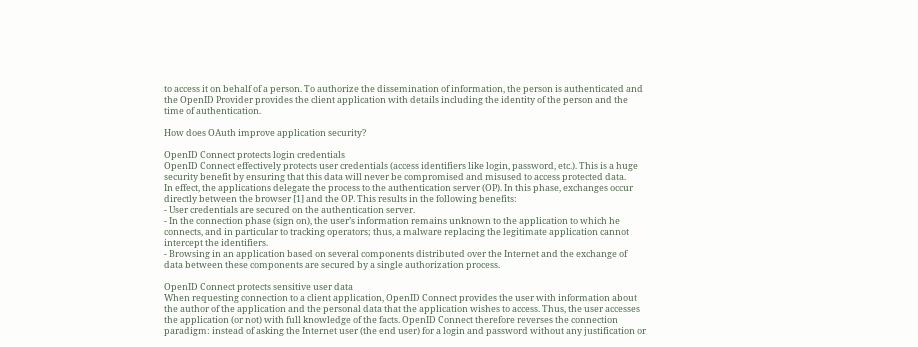to access it on behalf of a person. To authorize the dissemination of information, the person is authenticated and the OpenID Provider provides the client application with details including the identity of the person and the time of authentication.

How does OAuth improve application security?

OpenID Connect protects login credentials
OpenID Connect effectively protects user credentials (access identifiers like login, password, etc.). This is a huge security benefit by ensuring that this data will never be compromised and misused to access protected data.
In effect, the applications delegate the process to the authentication server (OP). In this phase, exchanges occur directly between the browser [1] and the OP. This results in the following benefits:
- User credentials are secured on the authentication server.
- In the connection phase (sign on), the user’s information remains unknown to the application to which he connects, and in particular to tracking operators; thus, a malware replacing the legitimate application cannot intercept the identifiers.
- Browsing in an application based on several components distributed over the Internet and the exchange of data between these components are secured by a single authorization process.

OpenID Connect protects sensitive user data
When requesting connection to a client application, OpenID Connect provides the user with information about the author of the application and the personal data that the application wishes to access. Thus, the user accesses the application (or not) with full knowledge of the facts. OpenID Connect therefore reverses the connection paradigm: instead of asking the Internet user (the end user) for a login and password without any justification or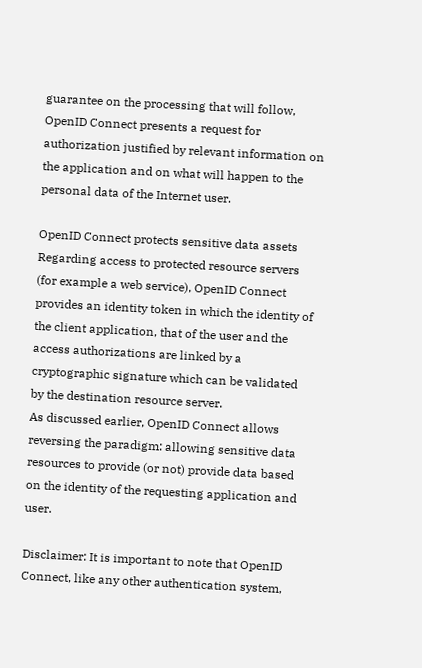guarantee on the processing that will follow, OpenID Connect presents a request for authorization justified by relevant information on the application and on what will happen to the personal data of the Internet user.

OpenID Connect protects sensitive data assets
Regarding access to protected resource servers (for example a web service), OpenID Connect provides an identity token in which the identity of the client application, that of the user and the access authorizations are linked by a cryptographic signature which can be validated by the destination resource server.
As discussed earlier, OpenID Connect allows reversing the paradigm: allowing sensitive data resources to provide (or not) provide data based on the identity of the requesting application and user.

Disclaimer: It is important to note that OpenID Connect, like any other authentication system,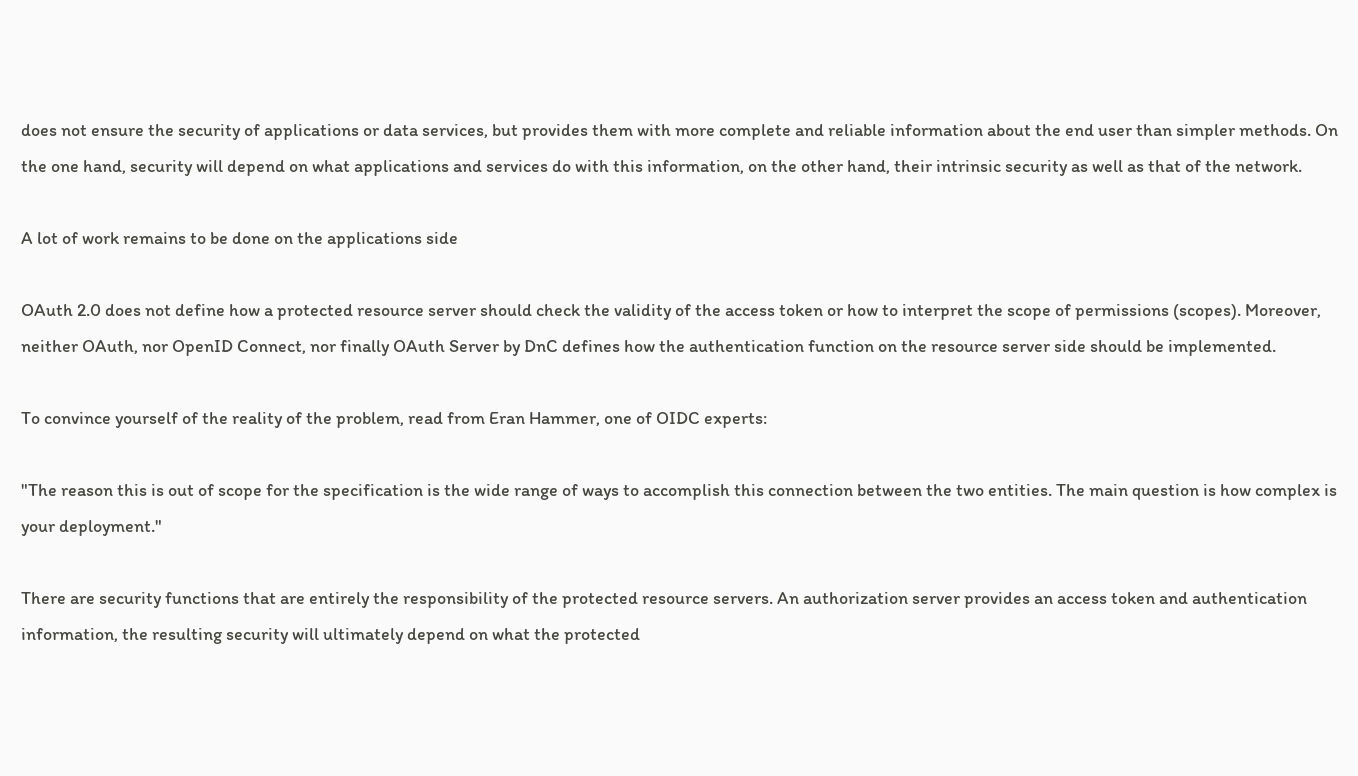does not ensure the security of applications or data services, but provides them with more complete and reliable information about the end user than simpler methods. On the one hand, security will depend on what applications and services do with this information, on the other hand, their intrinsic security as well as that of the network.

A lot of work remains to be done on the applications side

OAuth 2.0 does not define how a protected resource server should check the validity of the access token or how to interpret the scope of permissions (scopes). Moreover, neither OAuth, nor OpenID Connect, nor finally OAuth Server by DnC defines how the authentication function on the resource server side should be implemented.

To convince yourself of the reality of the problem, read from Eran Hammer, one of OIDC experts:

"The reason this is out of scope for the specification is the wide range of ways to accomplish this connection between the two entities. The main question is how complex is your deployment."

There are security functions that are entirely the responsibility of the protected resource servers. An authorization server provides an access token and authentication information, the resulting security will ultimately depend on what the protected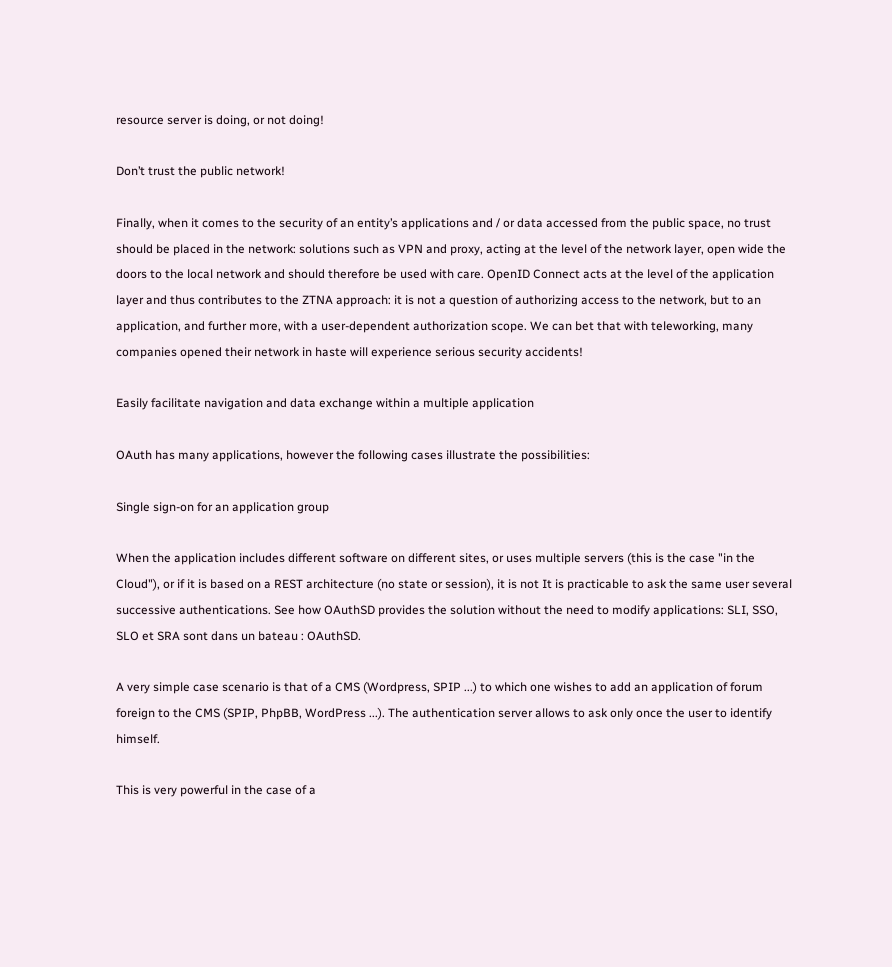resource server is doing, or not doing!

Don’t trust the public network!

Finally, when it comes to the security of an entity’s applications and / or data accessed from the public space, no trust should be placed in the network: solutions such as VPN and proxy, acting at the level of the network layer, open wide the doors to the local network and should therefore be used with care. OpenID Connect acts at the level of the application layer and thus contributes to the ZTNA approach: it is not a question of authorizing access to the network, but to an application, and further more, with a user-dependent authorization scope. We can bet that with teleworking, many companies opened their network in haste will experience serious security accidents!

Easily facilitate navigation and data exchange within a multiple application

OAuth has many applications, however the following cases illustrate the possibilities:

Single sign-on for an application group

When the application includes different software on different sites, or uses multiple servers (this is the case "in the Cloud"), or if it is based on a REST architecture (no state or session), it is not It is practicable to ask the same user several successive authentications. See how OAuthSD provides the solution without the need to modify applications: SLI, SSO, SLO et SRA sont dans un bateau : OAuthSD.

A very simple case scenario is that of a CMS (Wordpress, SPIP ...) to which one wishes to add an application of forum foreign to the CMS (SPIP, PhpBB, WordPress ...). The authentication server allows to ask only once the user to identify himself.

This is very powerful in the case of a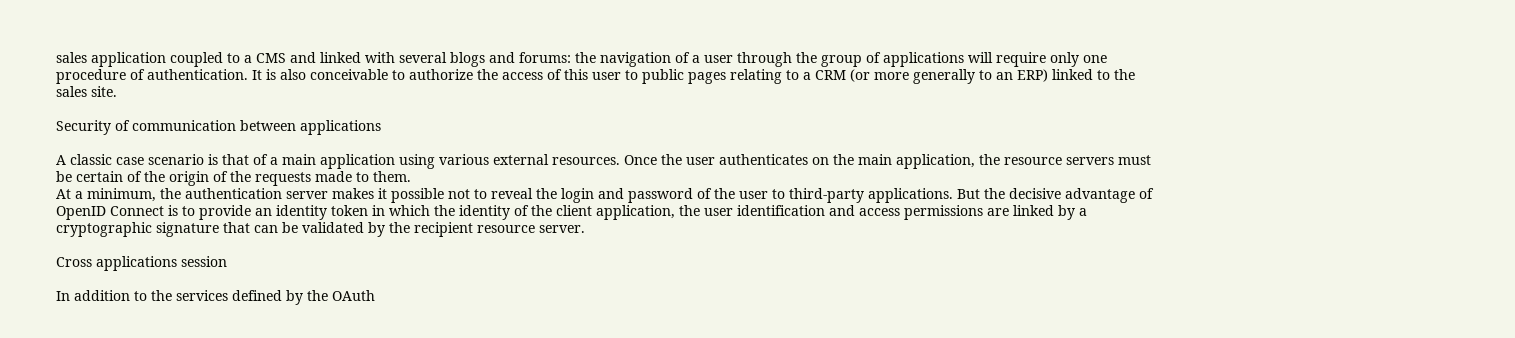sales application coupled to a CMS and linked with several blogs and forums: the navigation of a user through the group of applications will require only one procedure of authentication. It is also conceivable to authorize the access of this user to public pages relating to a CRM (or more generally to an ERP) linked to the sales site.

Security of communication between applications

A classic case scenario is that of a main application using various external resources. Once the user authenticates on the main application, the resource servers must be certain of the origin of the requests made to them.
At a minimum, the authentication server makes it possible not to reveal the login and password of the user to third-party applications. But the decisive advantage of OpenID Connect is to provide an identity token in which the identity of the client application, the user identification and access permissions are linked by a cryptographic signature that can be validated by the recipient resource server.

Cross applications session

In addition to the services defined by the OAuth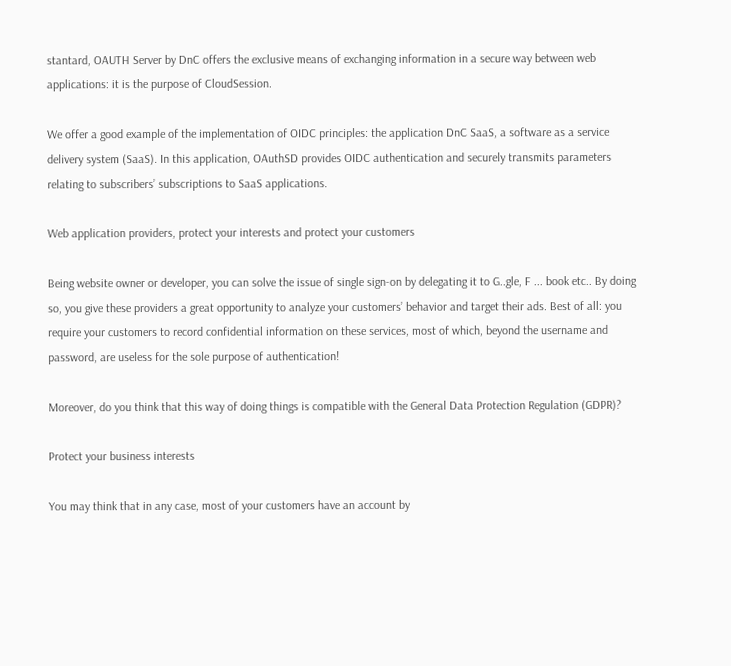stantard, OAUTH Server by DnC offers the exclusive means of exchanging information in a secure way between web applications: it is the purpose of CloudSession.

We offer a good example of the implementation of OIDC principles: the application DnC SaaS, a software as a service delivery system (SaaS). In this application, OAuthSD provides OIDC authentication and securely transmits parameters relating to subscribers’ subscriptions to SaaS applications.

Web application providers, protect your interests and protect your customers

Being website owner or developer, you can solve the issue of single sign-on by delegating it to G..gle, F ... book etc.. By doing so, you give these providers a great opportunity to analyze your customers’ behavior and target their ads. Best of all: you require your customers to record confidential information on these services, most of which, beyond the username and password, are useless for the sole purpose of authentication!

Moreover, do you think that this way of doing things is compatible with the General Data Protection Regulation (GDPR)?

Protect your business interests

You may think that in any case, most of your customers have an account by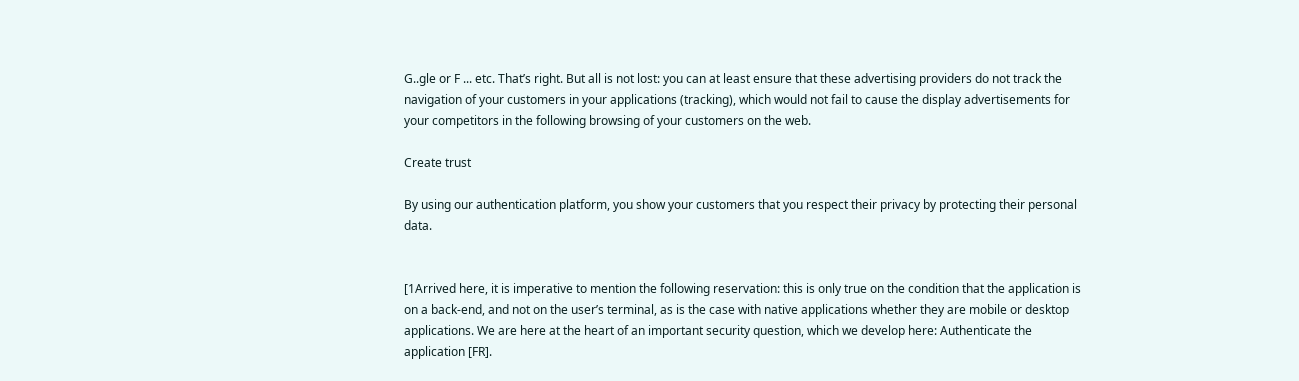G..gle or F ... etc. That’s right. But all is not lost: you can at least ensure that these advertising providers do not track the navigation of your customers in your applications (tracking), which would not fail to cause the display advertisements for your competitors in the following browsing of your customers on the web.

Create trust

By using our authentication platform, you show your customers that you respect their privacy by protecting their personal data.


[1Arrived here, it is imperative to mention the following reservation: this is only true on the condition that the application is on a back-end, and not on the user’s terminal, as is the case with native applications whether they are mobile or desktop applications. We are here at the heart of an important security question, which we develop here: Authenticate the application [FR].